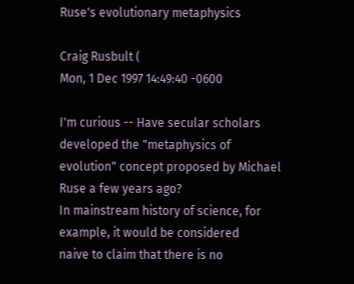Ruse's evolutionary metaphysics

Craig Rusbult (
Mon, 1 Dec 1997 14:49:40 -0600

I'm curious -- Have secular scholars developed the "metaphysics of
evolution" concept proposed by Michael Ruse a few years ago?
In mainstream history of science, for example, it would be considered
naive to claim that there is no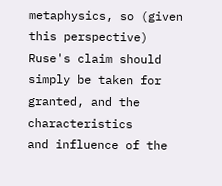metaphysics, so (given this perspective)
Ruse's claim should simply be taken for granted, and the characteristics
and influence of the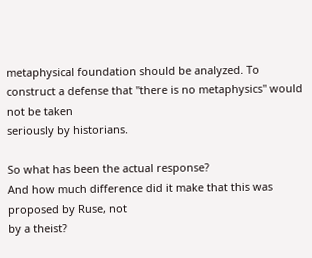metaphysical foundation should be analyzed. To
construct a defense that "there is no metaphysics" would not be taken
seriously by historians.

So what has been the actual response?
And how much difference did it make that this was proposed by Ruse, not
by a theist?